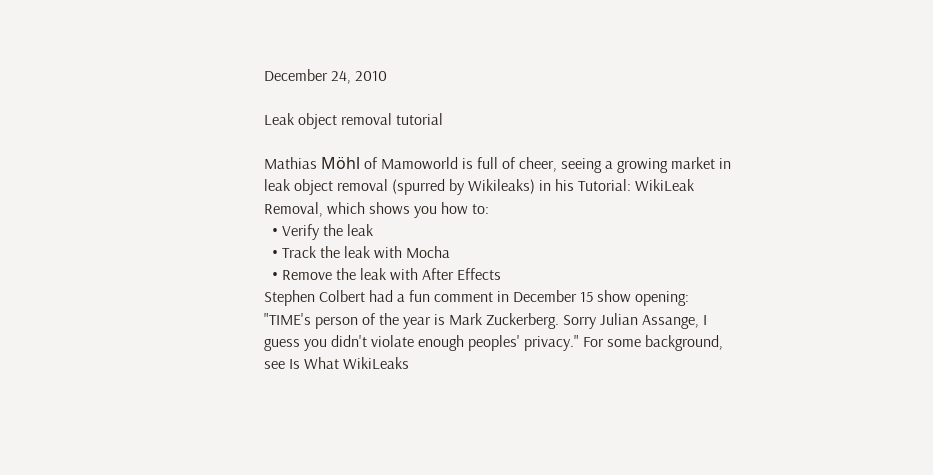December 24, 2010

Leak object removal tutorial

Mathias Möhl of Mamoworld is full of cheer, seeing a growing market in leak object removal (spurred by Wikileaks) in his Tutorial: WikiLeak Removal, which shows you how to:
  • Verify the leak
  • Track the leak with Mocha
  • Remove the leak with After Effects
Stephen Colbert had a fun comment in December 15 show opening: "TIME's person of the year is Mark Zuckerberg. Sorry Julian Assange, I guess you didn't violate enough peoples' privacy." For some background, see Is What WikiLeaks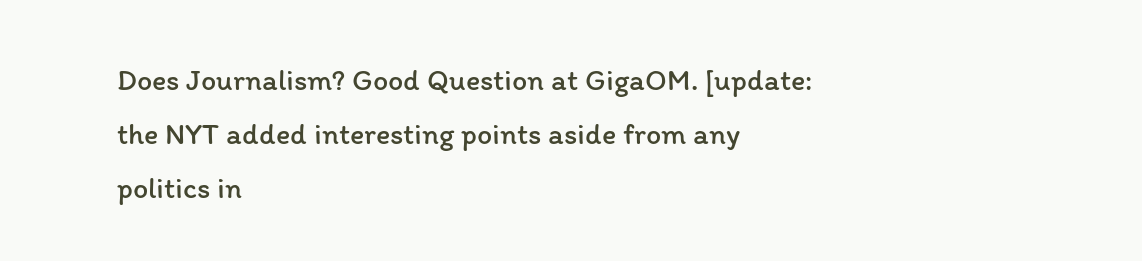Does Journalism? Good Question at GigaOM. [update: the NYT added interesting points aside from any politics in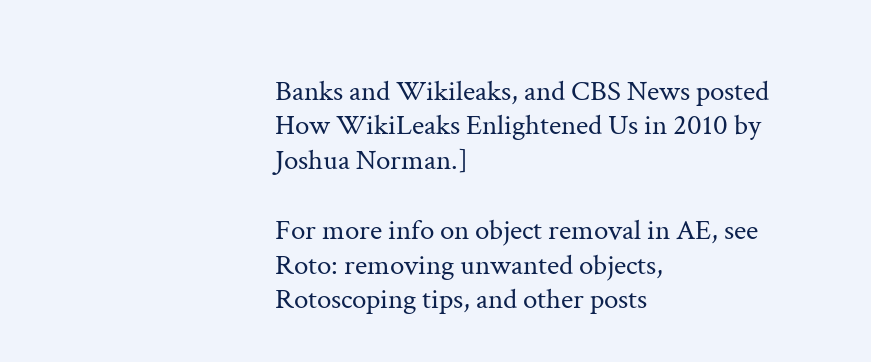Banks and Wikileaks, and CBS News posted How WikiLeaks Enlightened Us in 2010 by Joshua Norman.]

For more info on object removal in AE, see Roto: removing unwanted objects, Rotoscoping tips, and other posts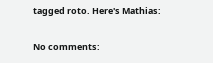tagged roto. Here's Mathias:

No comments: